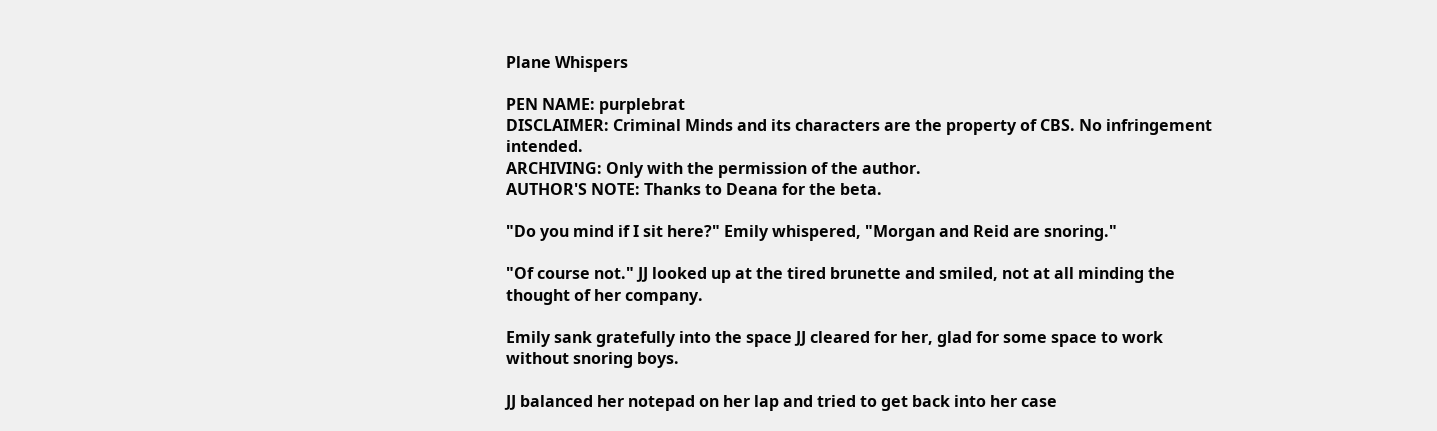Plane Whispers

PEN NAME: purplebrat
DISCLAIMER: Criminal Minds and its characters are the property of CBS. No infringement intended.
ARCHIVING: Only with the permission of the author.
AUTHOR'S NOTE: Thanks to Deana for the beta.

"Do you mind if I sit here?" Emily whispered, "Morgan and Reid are snoring."

"Of course not." JJ looked up at the tired brunette and smiled, not at all minding the thought of her company.

Emily sank gratefully into the space JJ cleared for her, glad for some space to work without snoring boys.

JJ balanced her notepad on her lap and tried to get back into her case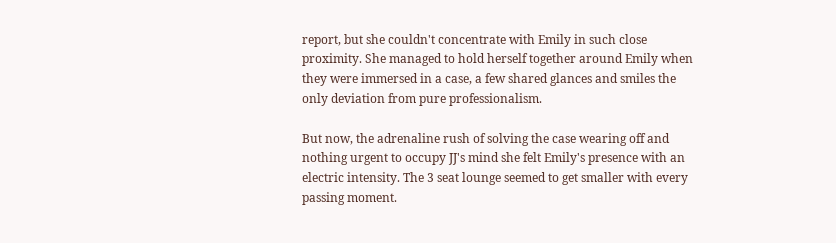report, but she couldn't concentrate with Emily in such close proximity. She managed to hold herself together around Emily when they were immersed in a case, a few shared glances and smiles the only deviation from pure professionalism.

But now, the adrenaline rush of solving the case wearing off and nothing urgent to occupy JJ's mind she felt Emily's presence with an electric intensity. The 3 seat lounge seemed to get smaller with every passing moment.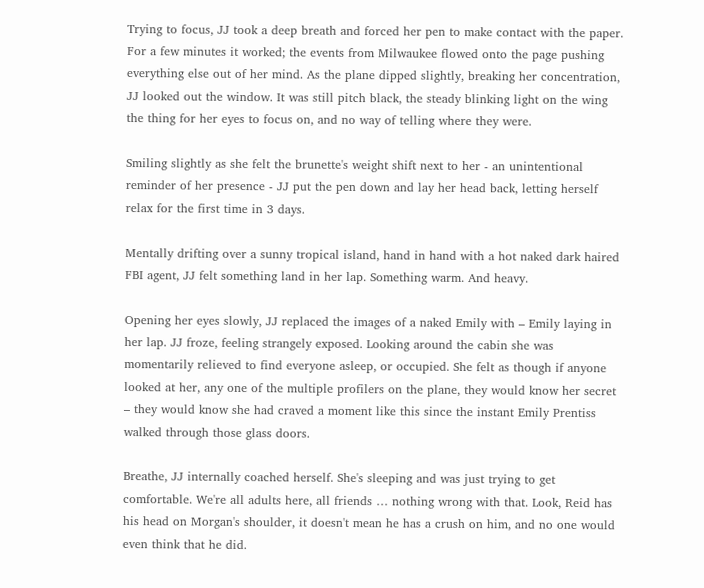Trying to focus, JJ took a deep breath and forced her pen to make contact with the paper. For a few minutes it worked; the events from Milwaukee flowed onto the page pushing everything else out of her mind. As the plane dipped slightly, breaking her concentration, JJ looked out the window. It was still pitch black, the steady blinking light on the wing the thing for her eyes to focus on, and no way of telling where they were.

Smiling slightly as she felt the brunette's weight shift next to her - an unintentional reminder of her presence - JJ put the pen down and lay her head back, letting herself relax for the first time in 3 days.

Mentally drifting over a sunny tropical island, hand in hand with a hot naked dark haired FBI agent, JJ felt something land in her lap. Something warm. And heavy.

Opening her eyes slowly, JJ replaced the images of a naked Emily with – Emily laying in her lap. JJ froze, feeling strangely exposed. Looking around the cabin she was momentarily relieved to find everyone asleep, or occupied. She felt as though if anyone looked at her, any one of the multiple profilers on the plane, they would know her secret – they would know she had craved a moment like this since the instant Emily Prentiss walked through those glass doors.

Breathe, JJ internally coached herself. She's sleeping and was just trying to get comfortable. We're all adults here, all friends … nothing wrong with that. Look, Reid has his head on Morgan's shoulder, it doesn't mean he has a crush on him, and no one would even think that he did.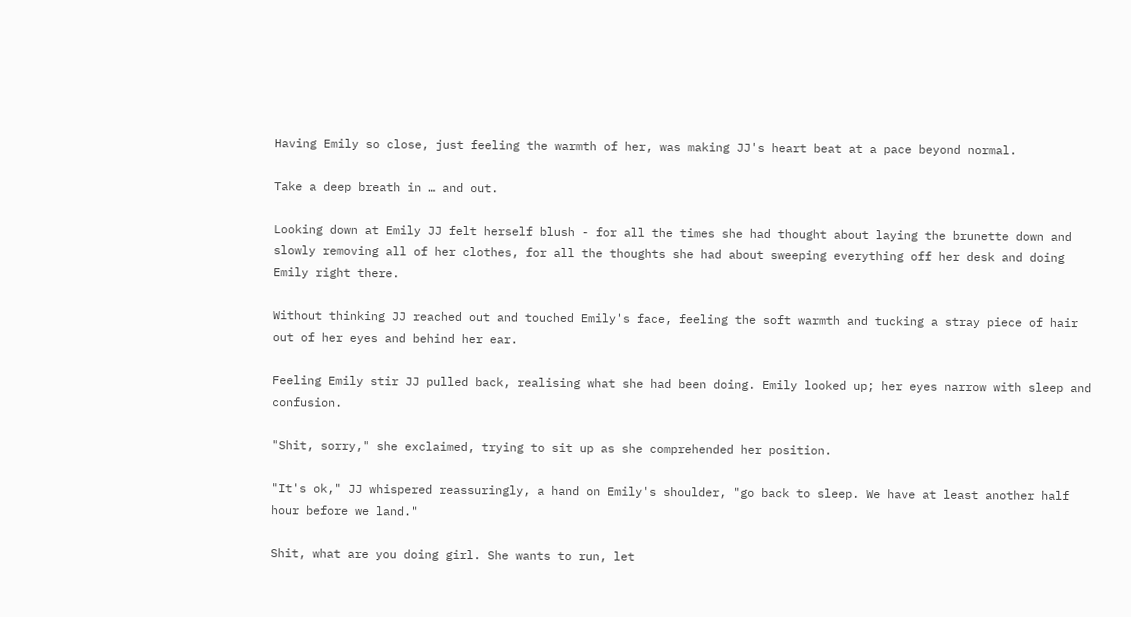Having Emily so close, just feeling the warmth of her, was making JJ's heart beat at a pace beyond normal.

Take a deep breath in … and out.

Looking down at Emily JJ felt herself blush - for all the times she had thought about laying the brunette down and slowly removing all of her clothes, for all the thoughts she had about sweeping everything off her desk and doing Emily right there.

Without thinking JJ reached out and touched Emily's face, feeling the soft warmth and tucking a stray piece of hair out of her eyes and behind her ear.

Feeling Emily stir JJ pulled back, realising what she had been doing. Emily looked up; her eyes narrow with sleep and confusion.

"Shit, sorry," she exclaimed, trying to sit up as she comprehended her position.

"It's ok," JJ whispered reassuringly, a hand on Emily's shoulder, "go back to sleep. We have at least another half hour before we land."

Shit, what are you doing girl. She wants to run, let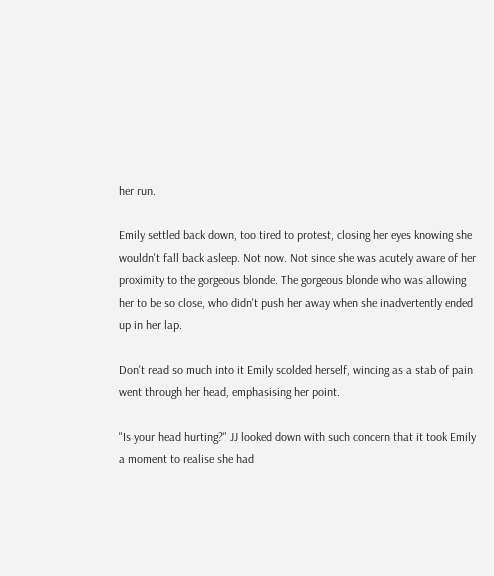her run.

Emily settled back down, too tired to protest, closing her eyes knowing she wouldn't fall back asleep. Not now. Not since she was acutely aware of her proximity to the gorgeous blonde. The gorgeous blonde who was allowing her to be so close, who didn't push her away when she inadvertently ended up in her lap.

Don't read so much into it Emily scolded herself, wincing as a stab of pain went through her head, emphasising her point.

"Is your head hurting?" JJ looked down with such concern that it took Emily a moment to realise she had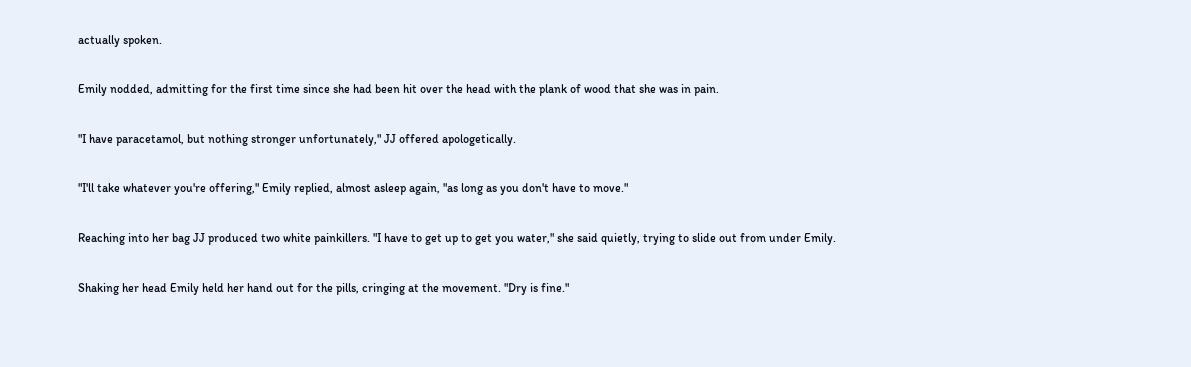actually spoken.

Emily nodded, admitting for the first time since she had been hit over the head with the plank of wood that she was in pain.

"I have paracetamol, but nothing stronger unfortunately," JJ offered apologetically.

"I'll take whatever you're offering," Emily replied, almost asleep again, "as long as you don't have to move."

Reaching into her bag JJ produced two white painkillers. "I have to get up to get you water," she said quietly, trying to slide out from under Emily.

Shaking her head Emily held her hand out for the pills, cringing at the movement. "Dry is fine."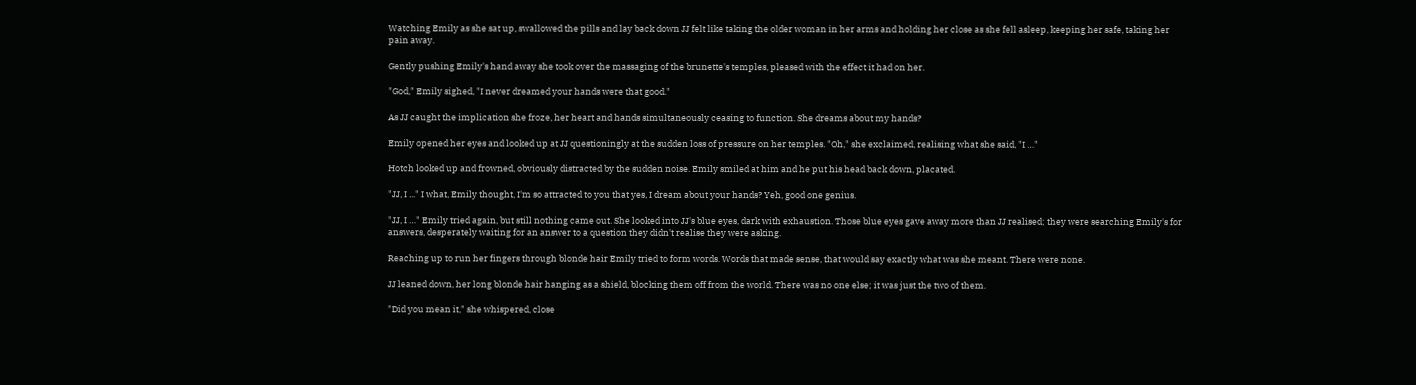Watching Emily as she sat up, swallowed the pills and lay back down JJ felt like taking the older woman in her arms and holding her close as she fell asleep, keeping her safe, taking her pain away.

Gently pushing Emily's hand away she took over the massaging of the brunette's temples, pleased with the effect it had on her.

"God," Emily sighed, "I never dreamed your hands were that good."

As JJ caught the implication she froze, her heart and hands simultaneously ceasing to function. She dreams about my hands?

Emily opened her eyes and looked up at JJ questioningly at the sudden loss of pressure on her temples. "Oh," she exclaimed, realising what she said, "I …"

Hotch looked up and frowned, obviously distracted by the sudden noise. Emily smiled at him and he put his head back down, placated.

"JJ, I ..." I what, Emily thought, I'm so attracted to you that yes, I dream about your hands? Yeh, good one genius.

"JJ, I …" Emily tried again, but still nothing came out. She looked into JJ's blue eyes, dark with exhaustion. Those blue eyes gave away more than JJ realised; they were searching Emily's for answers, desperately waiting for an answer to a question they didn't realise they were asking.

Reaching up to run her fingers through blonde hair Emily tried to form words. Words that made sense, that would say exactly what was she meant. There were none.

JJ leaned down, her long blonde hair hanging as a shield, blocking them off from the world. There was no one else; it was just the two of them.

"Did you mean it," she whispered, close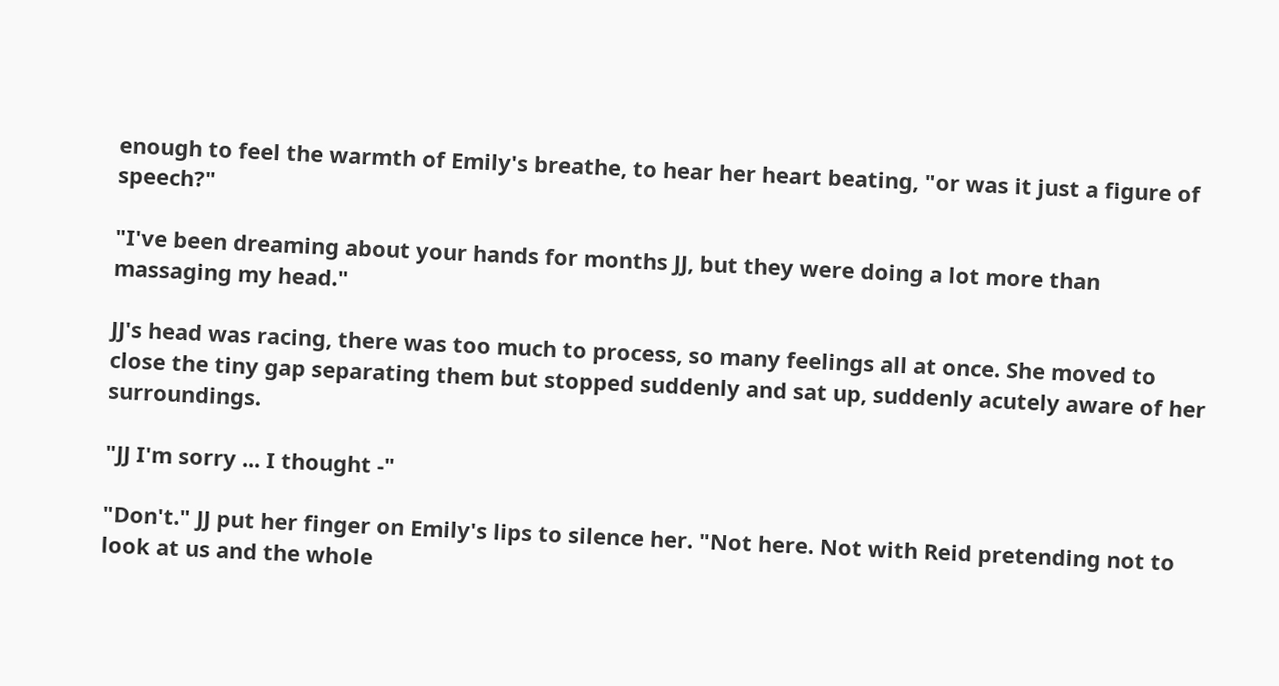enough to feel the warmth of Emily's breathe, to hear her heart beating, "or was it just a figure of speech?"

"I've been dreaming about your hands for months JJ, but they were doing a lot more than massaging my head."

JJ's head was racing, there was too much to process, so many feelings all at once. She moved to close the tiny gap separating them but stopped suddenly and sat up, suddenly acutely aware of her surroundings.

"JJ I'm sorry ... I thought -"

"Don't." JJ put her finger on Emily's lips to silence her. "Not here. Not with Reid pretending not to look at us and the whole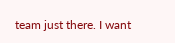team just there. I want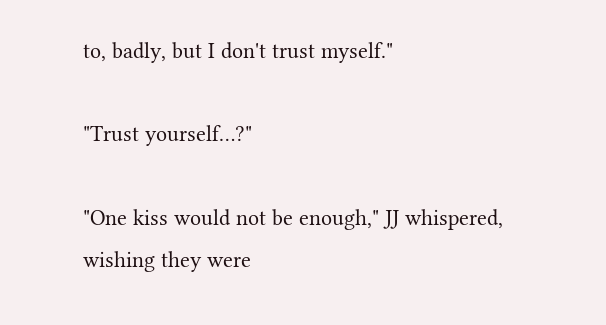to, badly, but I don't trust myself."

"Trust yourself…?"

"One kiss would not be enough," JJ whispered, wishing they were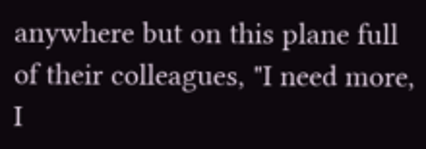anywhere but on this plane full of their colleagues, "I need more, I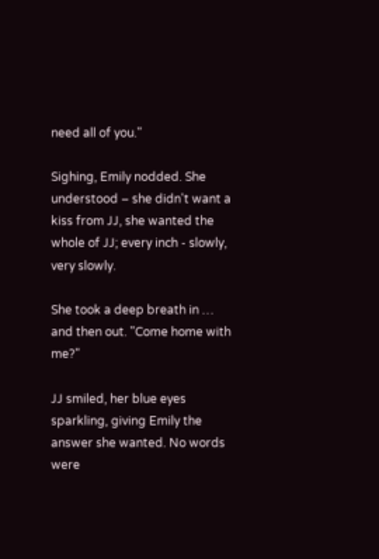need all of you."

Sighing, Emily nodded. She understood – she didn't want a kiss from JJ, she wanted the whole of JJ; every inch - slowly, very slowly.

She took a deep breath in … and then out. "Come home with me?"

JJ smiled, her blue eyes sparkling, giving Emily the answer she wanted. No words were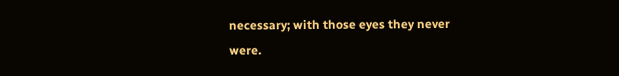necessary; with those eyes they never were.